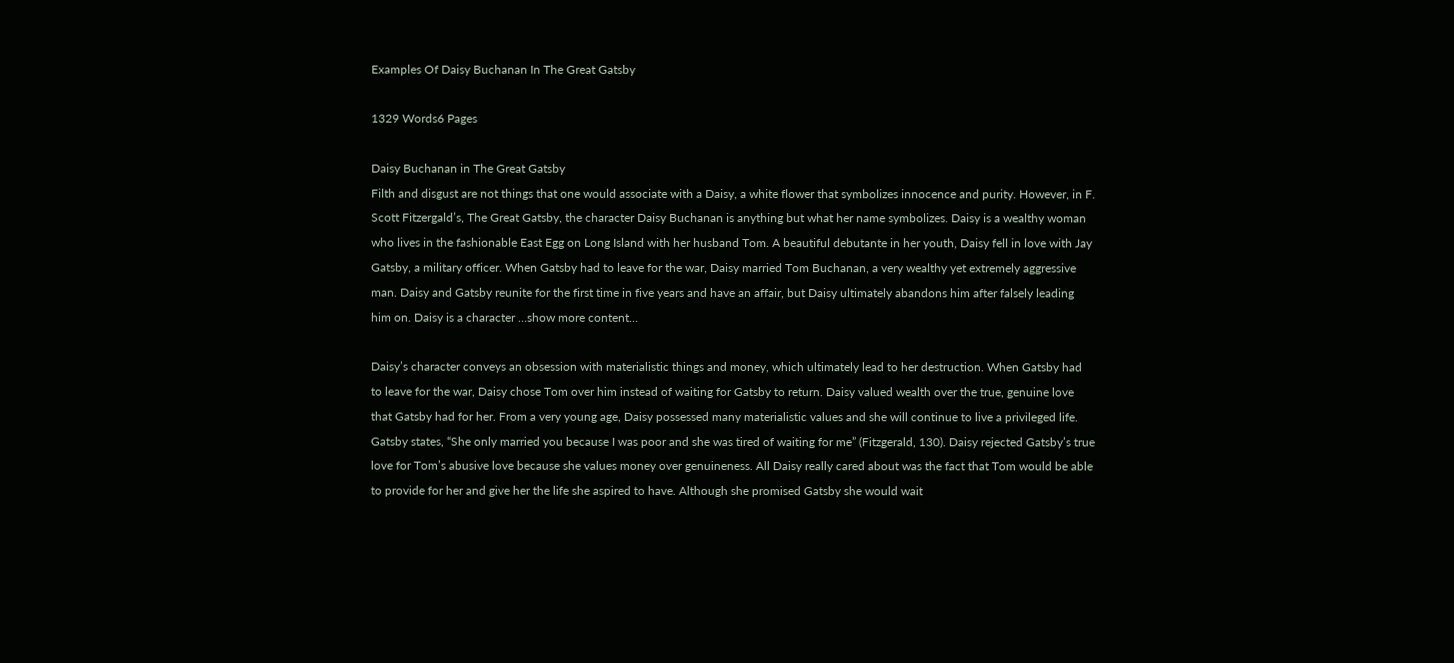Examples Of Daisy Buchanan In The Great Gatsby

1329 Words6 Pages

Daisy Buchanan in The Great Gatsby
Filth and disgust are not things that one would associate with a Daisy, a white flower that symbolizes innocence and purity. However, in F. Scott Fitzergald’s, The Great Gatsby, the character Daisy Buchanan is anything but what her name symbolizes. Daisy is a wealthy woman who lives in the fashionable East Egg on Long Island with her husband Tom. A beautiful debutante in her youth, Daisy fell in love with Jay Gatsby, a military officer. When Gatsby had to leave for the war, Daisy married Tom Buchanan, a very wealthy yet extremely aggressive man. Daisy and Gatsby reunite for the first time in five years and have an affair, but Daisy ultimately abandons him after falsely leading him on. Daisy is a character …show more content…

Daisy’s character conveys an obsession with materialistic things and money, which ultimately lead to her destruction. When Gatsby had to leave for the war, Daisy chose Tom over him instead of waiting for Gatsby to return. Daisy valued wealth over the true, genuine love that Gatsby had for her. From a very young age, Daisy possessed many materialistic values and she will continue to live a privileged life. Gatsby states, “She only married you because I was poor and she was tired of waiting for me” (Fitzgerald, 130). Daisy rejected Gatsby’s true love for Tom’s abusive love because she values money over genuineness. All Daisy really cared about was the fact that Tom would be able to provide for her and give her the life she aspired to have. Although she promised Gatsby she would wait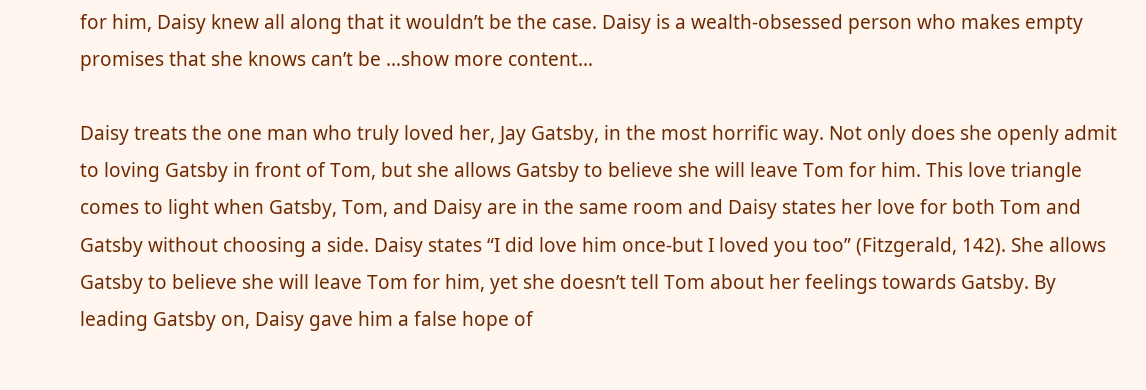for him, Daisy knew all along that it wouldn’t be the case. Daisy is a wealth-obsessed person who makes empty promises that she knows can’t be …show more content…

Daisy treats the one man who truly loved her, Jay Gatsby, in the most horrific way. Not only does she openly admit to loving Gatsby in front of Tom, but she allows Gatsby to believe she will leave Tom for him. This love triangle comes to light when Gatsby, Tom, and Daisy are in the same room and Daisy states her love for both Tom and Gatsby without choosing a side. Daisy states “I did love him once-but I loved you too” (Fitzgerald, 142). She allows Gatsby to believe she will leave Tom for him, yet she doesn’t tell Tom about her feelings towards Gatsby. By leading Gatsby on, Daisy gave him a false hope of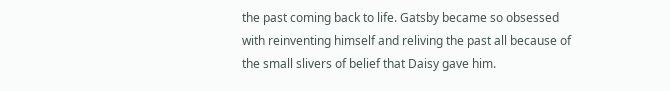the past coming back to life. Gatsby became so obsessed with reinventing himself and reliving the past all because of the small slivers of belief that Daisy gave him.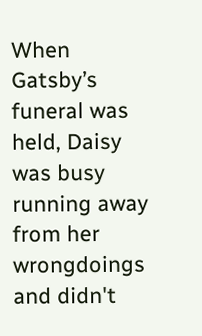When Gatsby’s funeral was held, Daisy was busy running away from her wrongdoings and didn't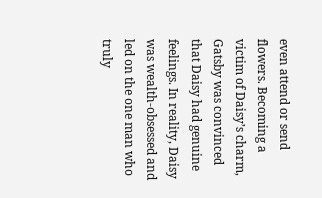even attend or send flowers. Becoming a victim of Daisy’s charm, Gatsby was convinced that Daisy had genuine feelings. In reality, Daisy was wealth-obsessed and led on the one man who truly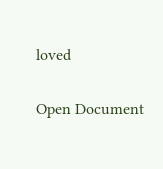loved

Open Document